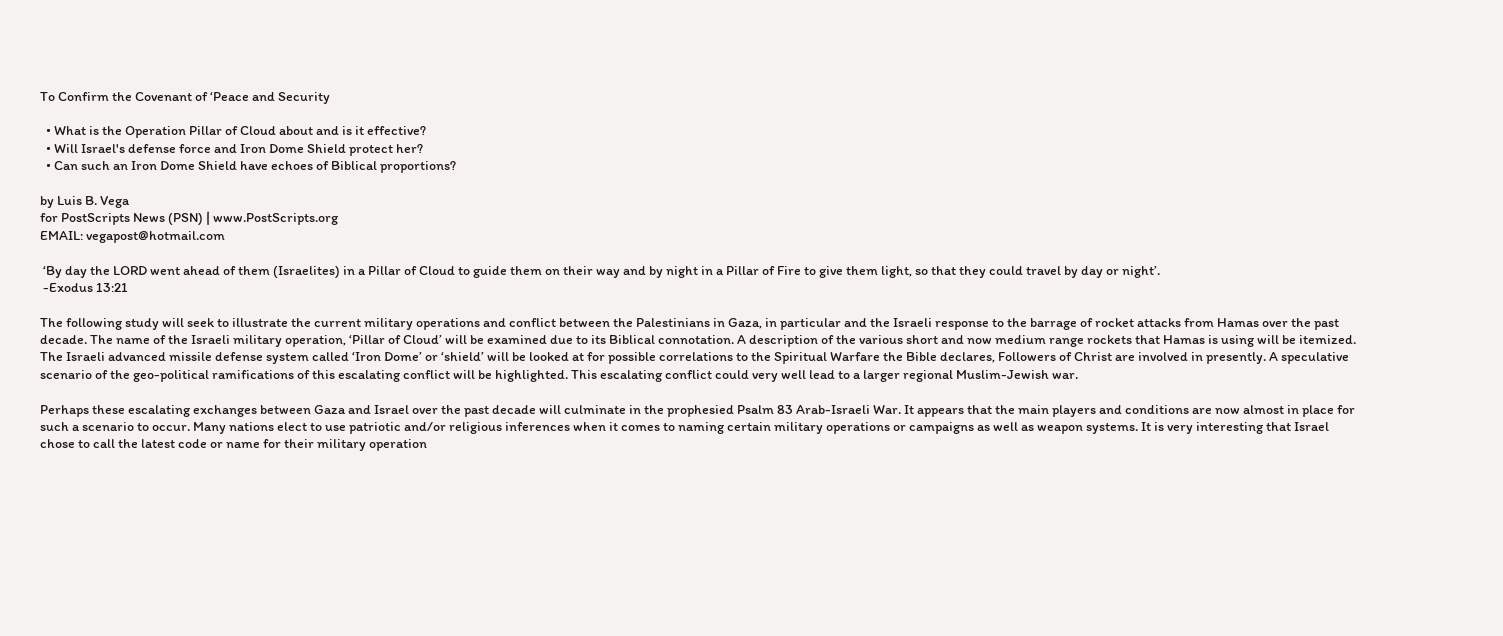To Confirm the Covenant of ‘Peace and Security

  • What is the Operation Pillar of Cloud about and is it effective?
  • Will Israel's defense force and Iron Dome Shield protect her?
  • Can such an Iron Dome Shield have echoes of Biblical proportions?

by Luis B. Vega
for PostScripts News (PSN) | www.PostScripts.org
EMAIL: vegapost@hotmail.com

 ‘By day the LORD went ahead of them (Israelites) in a Pillar of Cloud to guide them on their way and by night in a Pillar of Fire to give them light, so that they could travel by day or night’.
 -Exodus 13:21

The following study will seek to illustrate the current military operations and conflict between the Palestinians in Gaza, in particular and the Israeli response to the barrage of rocket attacks from Hamas over the past decade. The name of the Israeli military operation, ‘Pillar of Cloud’ will be examined due to its Biblical connotation. A description of the various short and now medium range rockets that Hamas is using will be itemized. The Israeli advanced missile defense system called ‘Iron Dome’ or ‘shield’ will be looked at for possible correlations to the Spiritual Warfare the Bible declares, Followers of Christ are involved in presently. A speculative scenario of the geo-political ramifications of this escalating conflict will be highlighted. This escalating conflict could very well lead to a larger regional Muslim-Jewish war.

Perhaps these escalating exchanges between Gaza and Israel over the past decade will culminate in the prophesied Psalm 83 Arab-Israeli War. It appears that the main players and conditions are now almost in place for such a scenario to occur. Many nations elect to use patriotic and/or religious inferences when it comes to naming certain military operations or campaigns as well as weapon systems. It is very interesting that Israel chose to call the latest code or name for their military operation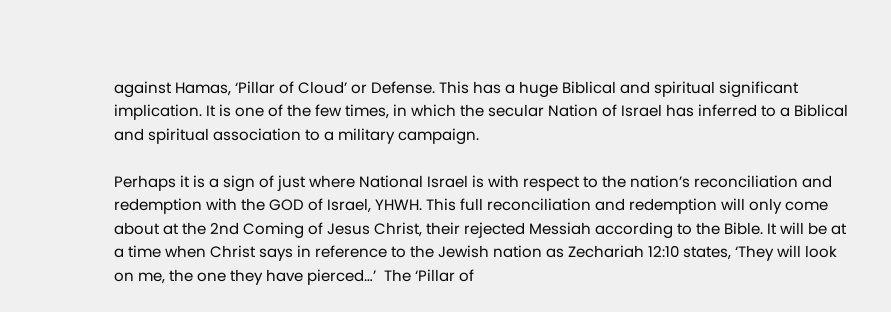against Hamas, ‘Pillar of Cloud’ or Defense. This has a huge Biblical and spiritual significant implication. It is one of the few times, in which the secular Nation of Israel has inferred to a Biblical and spiritual association to a military campaign.

Perhaps it is a sign of just where National Israel is with respect to the nation’s reconciliation and redemption with the GOD of Israel, YHWH. This full reconciliation and redemption will only come about at the 2nd Coming of Jesus Christ, their rejected Messiah according to the Bible. It will be at a time when Christ says in reference to the Jewish nation as Zechariah 12:10 states, ‘They will look on me, the one they have pierced…’  The ‘Pillar of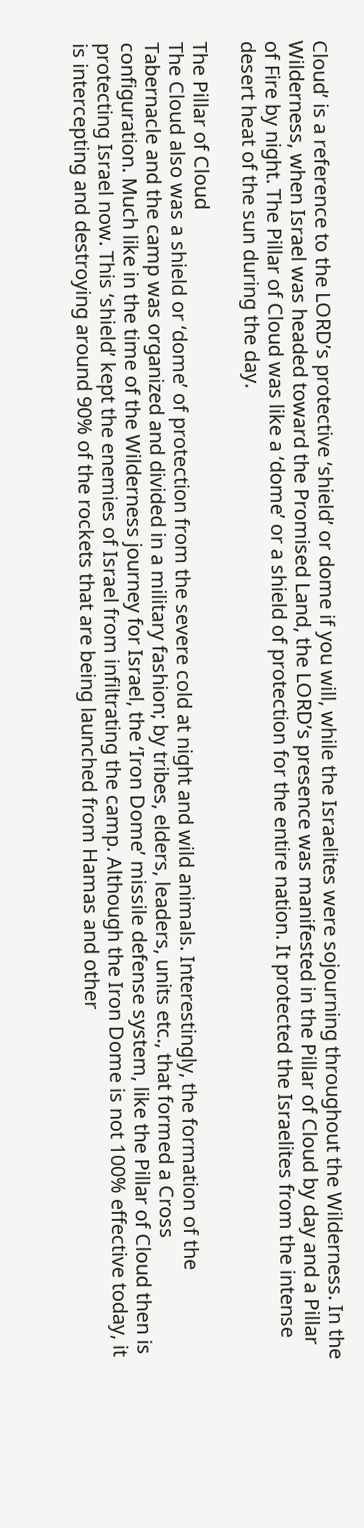Cloud’ is a reference to the LORD’s protective ‘shield’ or dome if you will, while the Israelites were sojourning throughout the Wilderness. In the Wilderness, when Israel was headed toward the Promised Land, the LORD’s presence was manifested in the Pillar of Cloud by day and a Pillar of Fire by night. The Pillar of Cloud was like a ‘dome’ or a shield of protection for the entire nation. It protected the Israelites from the intense desert heat of the sun during the day.

The Pillar of Cloud
The Cloud also was a shield or ‘dome’ of protection from the severe cold at night and wild animals. Interestingly, the formation of the Tabernacle and the camp was organized and divided in a military fashion; by tribes, elders, leaders, units etc., that formed a Cross configuration. Much like in the time of the Wilderness journey for Israel, the ‘Iron Dome’ missile defense system, like the Pillar of Cloud then is protecting Israel now. This ‘shield’ kept the enemies of Israel from infiltrating the camp. Although the Iron Dome is not 100% effective today, it is intercepting and destroying around 90% of the rockets that are being launched from Hamas and other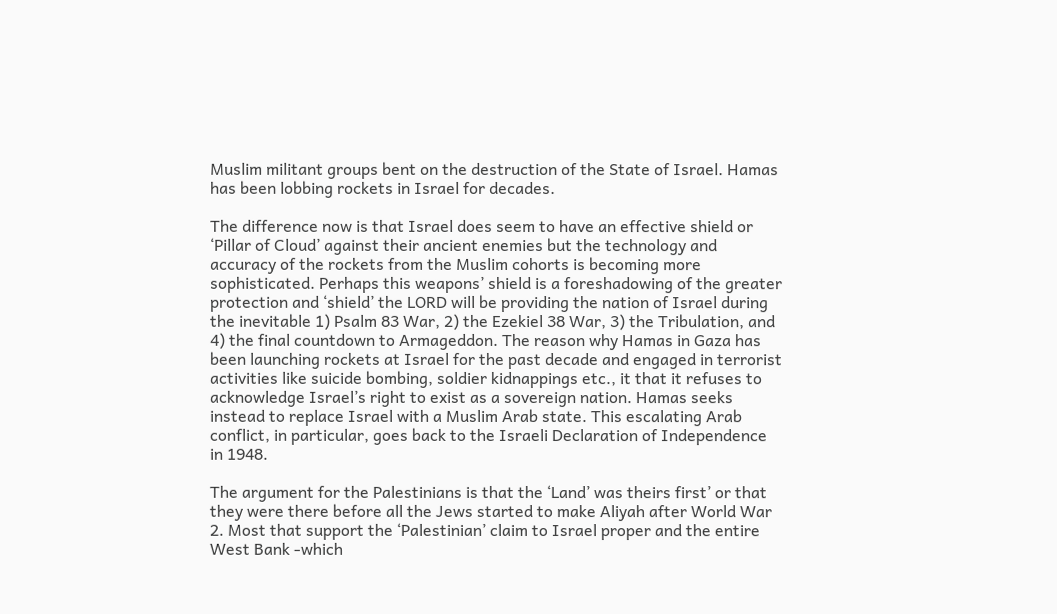Muslim militant groups bent on the destruction of the State of Israel. Hamas has been lobbing rockets in Israel for decades.

The difference now is that Israel does seem to have an effective shield or ‘Pillar of Cloud’ against their ancient enemies but the technology and accuracy of the rockets from the Muslim cohorts is becoming more sophisticated. Perhaps this weapons’ shield is a foreshadowing of the greater protection and ‘shield’ the LORD will be providing the nation of Israel during the inevitable 1) Psalm 83 War, 2) the Ezekiel 38 War, 3) the Tribulation, and 4) the final countdown to Armageddon. The reason why Hamas in Gaza has been launching rockets at Israel for the past decade and engaged in terrorist activities like suicide bombing, soldier kidnappings etc., it that it refuses to acknowledge Israel’s right to exist as a sovereign nation. Hamas seeks instead to replace Israel with a Muslim Arab state. This escalating Arab conflict, in particular, goes back to the Israeli Declaration of Independence in 1948.

The argument for the Palestinians is that the ‘Land’ was theirs first’ or that they were there before all the Jews started to make Aliyah after World War 2. Most that support the ‘Palestinian’ claim to Israel proper and the entire West Bank -which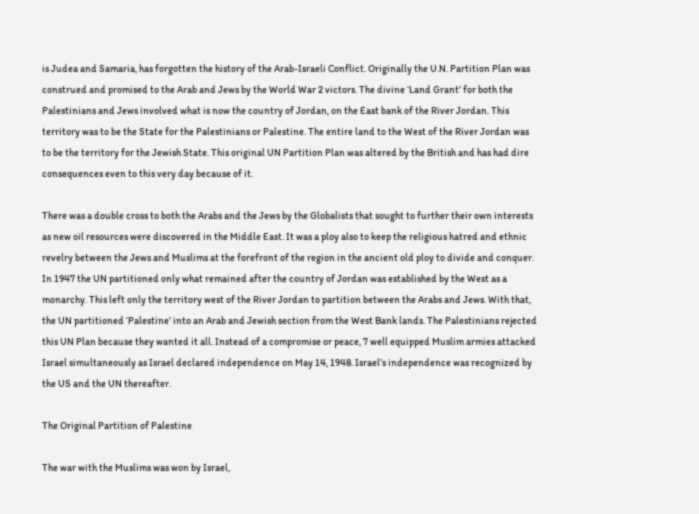is Judea and Samaria, has forgotten the history of the Arab-Israeli Conflict. Originally the U.N. Partition Plan was construed and promised to the Arab and Jews by the World War 2 victors. The divine ‘Land Grant’ for both the Palestinians and Jews involved what is now the country of Jordan, on the East bank of the River Jordan. This territory was to be the State for the Palestinians or Palestine. The entire land to the West of the River Jordan was to be the territory for the Jewish State. This original UN Partition Plan was altered by the British and has had dire consequences even to this very day because of it.

There was a double cross to both the Arabs and the Jews by the Globalists that sought to further their own interests as new oil resources were discovered in the Middle East. It was a ploy also to keep the religious hatred and ethnic revelry between the Jews and Muslims at the forefront of the region in the ancient old ploy to divide and conquer. In 1947 the UN partitioned only what remained after the country of Jordan was established by the West as a monarchy. This left only the territory west of the River Jordan to partition between the Arabs and Jews. With that, the UN partitioned ‘Palestine’ into an Arab and Jewish section from the West Bank lands. The Palestinians rejected this UN Plan because they wanted it all. Instead of a compromise or peace, 7 well equipped Muslim armies attacked Israel simultaneously as Israel declared independence on May 14, 1948. Israel’s independence was recognized by the US and the UN thereafter.

The Original Partition of Palestine

The war with the Muslims was won by Israel,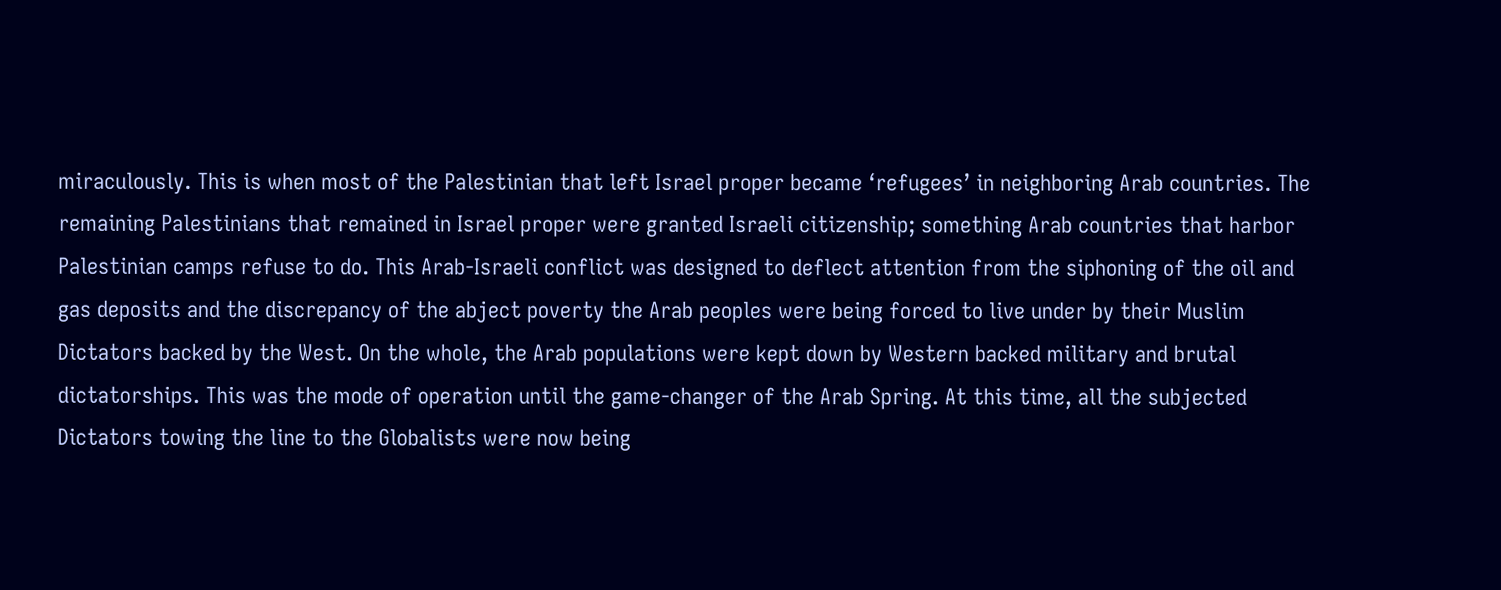miraculously. This is when most of the Palestinian that left Israel proper became ‘refugees’ in neighboring Arab countries. The remaining Palestinians that remained in Israel proper were granted Israeli citizenship; something Arab countries that harbor Palestinian camps refuse to do. This Arab-Israeli conflict was designed to deflect attention from the siphoning of the oil and gas deposits and the discrepancy of the abject poverty the Arab peoples were being forced to live under by their Muslim Dictators backed by the West. On the whole, the Arab populations were kept down by Western backed military and brutal dictatorships. This was the mode of operation until the game-changer of the Arab Spring. At this time, all the subjected Dictators towing the line to the Globalists were now being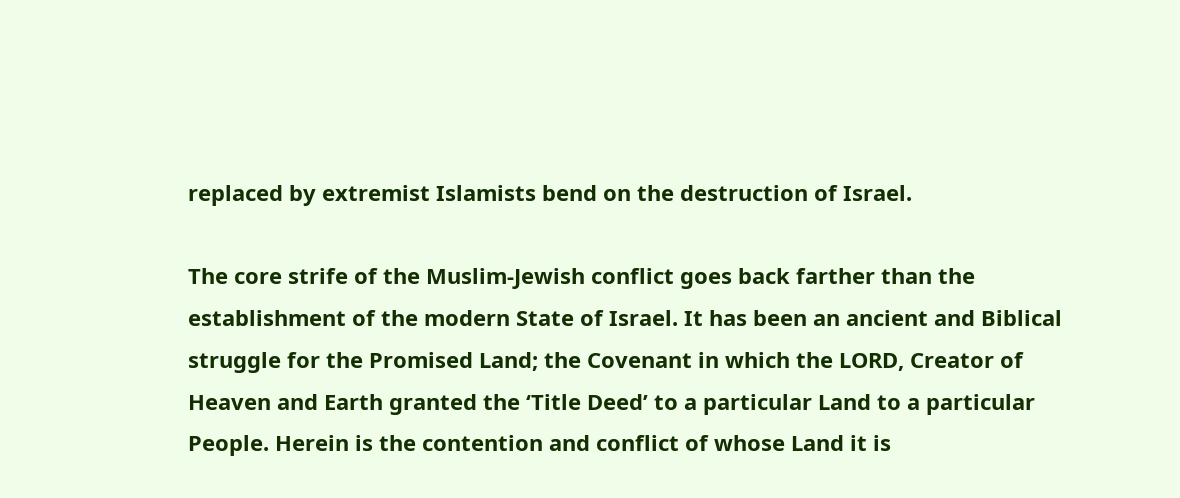replaced by extremist Islamists bend on the destruction of Israel.

The core strife of the Muslim-Jewish conflict goes back farther than the establishment of the modern State of Israel. It has been an ancient and Biblical struggle for the Promised Land; the Covenant in which the LORD, Creator of Heaven and Earth granted the ‘Title Deed’ to a particular Land to a particular People. Herein is the contention and conflict of whose Land it is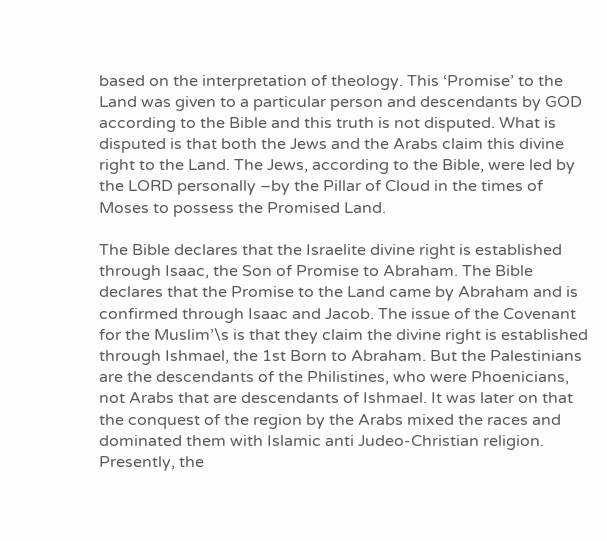based on the interpretation of theology. This ‘Promise’ to the Land was given to a particular person and descendants by GOD according to the Bible and this truth is not disputed. What is disputed is that both the Jews and the Arabs claim this divine right to the Land. The Jews, according to the Bible, were led by the LORD personally –by the Pillar of Cloud in the times of Moses to possess the Promised Land.

The Bible declares that the Israelite divine right is established through Isaac, the Son of Promise to Abraham. The Bible declares that the Promise to the Land came by Abraham and is confirmed through Isaac and Jacob. The issue of the Covenant for the Muslim’\s is that they claim the divine right is established through Ishmael, the 1st Born to Abraham. But the Palestinians are the descendants of the Philistines, who were Phoenicians, not Arabs that are descendants of Ishmael. It was later on that the conquest of the region by the Arabs mixed the races and dominated them with Islamic anti Judeo-Christian religion. Presently, the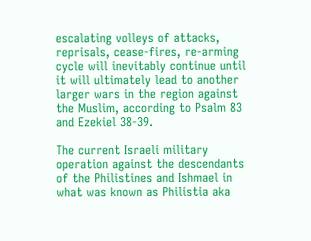escalating volleys of attacks, reprisals, cease-fires, re-arming cycle will inevitably continue until it will ultimately lead to another larger wars in the region against the Muslim, according to Psalm 83 and Ezekiel 38-39.

The current Israeli military operation against the descendants of the Philistines and Ishmael in what was known as Philistia aka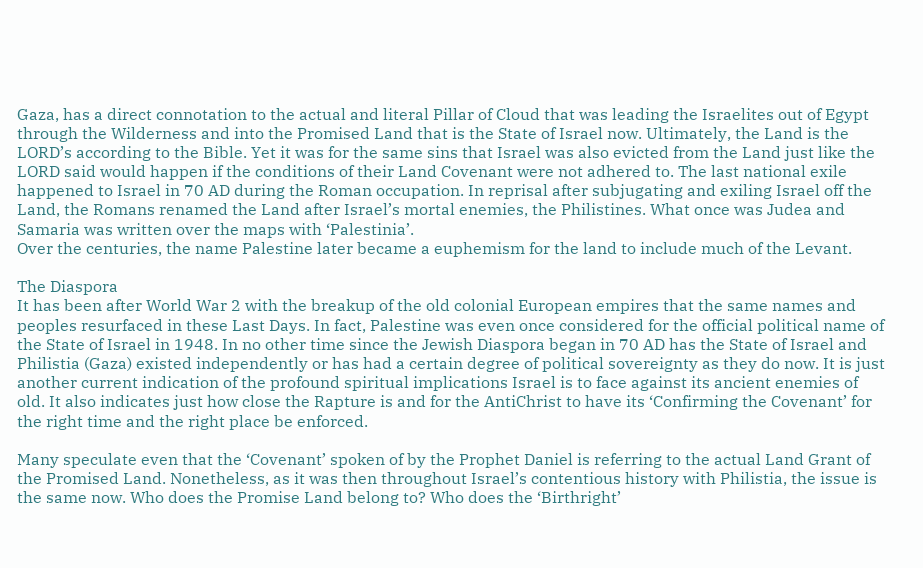Gaza, has a direct connotation to the actual and literal Pillar of Cloud that was leading the Israelites out of Egypt through the Wilderness and into the Promised Land that is the State of Israel now. Ultimately, the Land is the LORD’s according to the Bible. Yet it was for the same sins that Israel was also evicted from the Land just like the LORD said would happen if the conditions of their Land Covenant were not adhered to. The last national exile happened to Israel in 70 AD during the Roman occupation. In reprisal after subjugating and exiling Israel off the Land, the Romans renamed the Land after Israel’s mortal enemies, the Philistines. What once was Judea and Samaria was written over the maps with ‘Palestinia’.
Over the centuries, the name Palestine later became a euphemism for the land to include much of the Levant.

The Diaspora
It has been after World War 2 with the breakup of the old colonial European empires that the same names and peoples resurfaced in these Last Days. In fact, Palestine was even once considered for the official political name of the State of Israel in 1948. In no other time since the Jewish Diaspora began in 70 AD has the State of Israel and Philistia (Gaza) existed independently or has had a certain degree of political sovereignty as they do now. It is just another current indication of the profound spiritual implications Israel is to face against its ancient enemies of old. It also indicates just how close the Rapture is and for the AntiChrist to have its ‘Confirming the Covenant’ for the right time and the right place be enforced.

Many speculate even that the ‘Covenant’ spoken of by the Prophet Daniel is referring to the actual Land Grant of the Promised Land. Nonetheless, as it was then throughout Israel’s contentious history with Philistia, the issue is the same now. Who does the Promise Land belong to? Who does the ‘Birthright’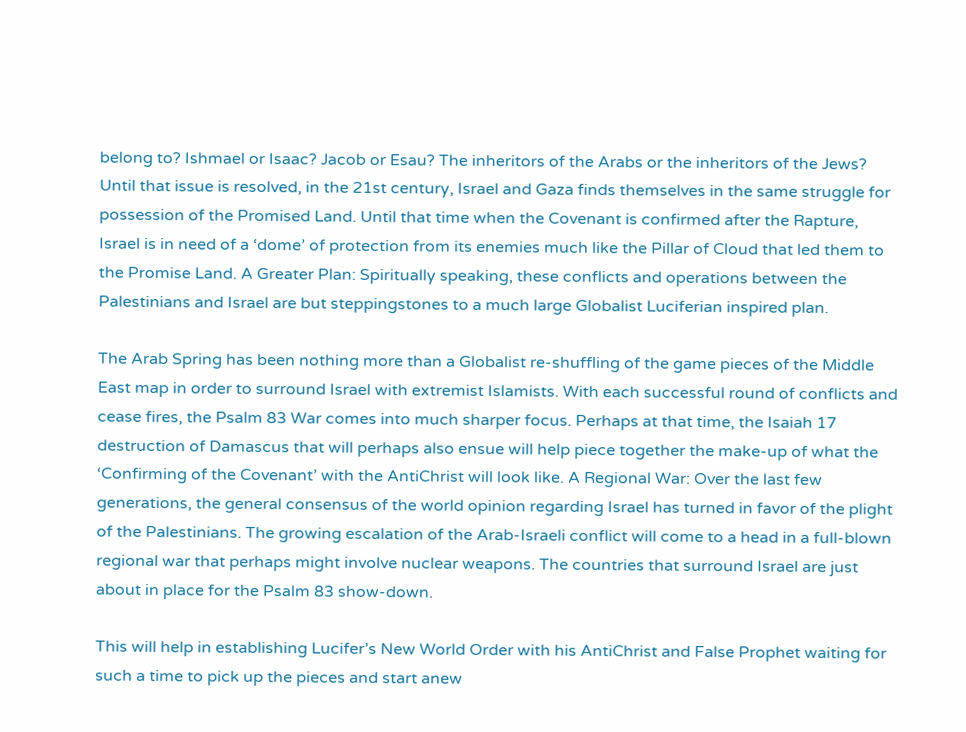belong to? Ishmael or Isaac? Jacob or Esau? The inheritors of the Arabs or the inheritors of the Jews? Until that issue is resolved, in the 21st century, Israel and Gaza finds themselves in the same struggle for possession of the Promised Land. Until that time when the Covenant is confirmed after the Rapture, Israel is in need of a ‘dome’ of protection from its enemies much like the Pillar of Cloud that led them to the Promise Land. A Greater Plan: Spiritually speaking, these conflicts and operations between the Palestinians and Israel are but steppingstones to a much large Globalist Luciferian inspired plan.

The Arab Spring has been nothing more than a Globalist re-shuffling of the game pieces of the Middle East map in order to surround Israel with extremist Islamists. With each successful round of conflicts and cease fires, the Psalm 83 War comes into much sharper focus. Perhaps at that time, the Isaiah 17 destruction of Damascus that will perhaps also ensue will help piece together the make-up of what the ‘Confirming of the Covenant’ with the AntiChrist will look like. A Regional War: Over the last few generations, the general consensus of the world opinion regarding Israel has turned in favor of the plight of the Palestinians. The growing escalation of the Arab-Israeli conflict will come to a head in a full-blown regional war that perhaps might involve nuclear weapons. The countries that surround Israel are just about in place for the Psalm 83 show-down.

This will help in establishing Lucifer’s New World Order with his AntiChrist and False Prophet waiting for such a time to pick up the pieces and start anew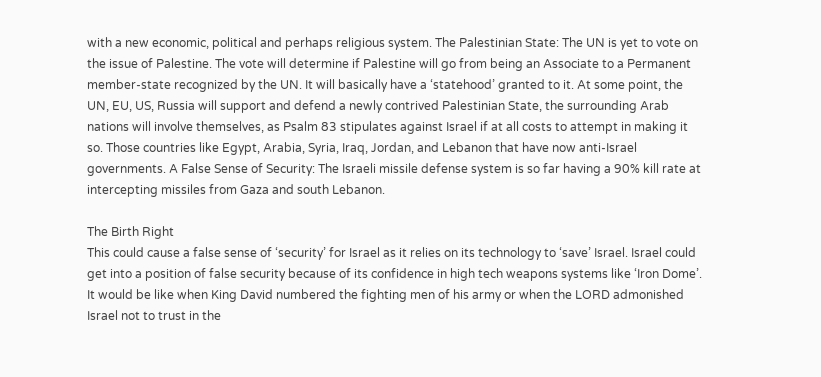with a new economic, political and perhaps religious system. The Palestinian State: The UN is yet to vote on the issue of Palestine. The vote will determine if Palestine will go from being an Associate to a Permanent member-state recognized by the UN. It will basically have a ‘statehood’ granted to it. At some point, the UN, EU, US, Russia will support and defend a newly contrived Palestinian State, the surrounding Arab nations will involve themselves, as Psalm 83 stipulates against Israel if at all costs to attempt in making it so. Those countries like Egypt, Arabia, Syria, Iraq, Jordan, and Lebanon that have now anti-Israel governments. A False Sense of Security: The Israeli missile defense system is so far having a 90% kill rate at intercepting missiles from Gaza and south Lebanon.

The Birth Right
This could cause a false sense of ‘security’ for Israel as it relies on its technology to ‘save’ Israel. Israel could get into a position of false security because of its confidence in high tech weapons systems like ‘Iron Dome’. It would be like when King David numbered the fighting men of his army or when the LORD admonished Israel not to trust in the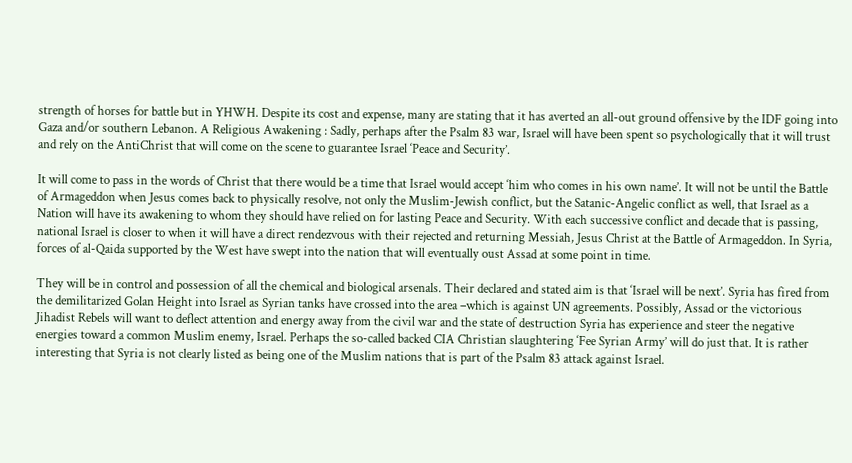strength of horses for battle but in YHWH. Despite its cost and expense, many are stating that it has averted an all-out ground offensive by the IDF going into Gaza and/or southern Lebanon. A Religious Awakening : Sadly, perhaps after the Psalm 83 war, Israel will have been spent so psychologically that it will trust and rely on the AntiChrist that will come on the scene to guarantee Israel ‘Peace and Security’.

It will come to pass in the words of Christ that there would be a time that Israel would accept ‘him who comes in his own name’. It will not be until the Battle of Armageddon when Jesus comes back to physically resolve, not only the Muslim-Jewish conflict, but the Satanic-Angelic conflict as well, that Israel as a Nation will have its awakening to whom they should have relied on for lasting Peace and Security. With each successive conflict and decade that is passing, national Israel is closer to when it will have a direct rendezvous with their rejected and returning Messiah, Jesus Christ at the Battle of Armageddon. In Syria, forces of al-Qaida supported by the West have swept into the nation that will eventually oust Assad at some point in time.

They will be in control and possession of all the chemical and biological arsenals. Their declared and stated aim is that ‘Israel will be next’. Syria has fired from the demilitarized Golan Height into Israel as Syrian tanks have crossed into the area –which is against UN agreements. Possibly, Assad or the victorious Jihadist Rebels will want to deflect attention and energy away from the civil war and the state of destruction Syria has experience and steer the negative energies toward a common Muslim enemy, Israel. Perhaps the so-called backed CIA Christian slaughtering ‘Fee Syrian Army’ will do just that. It is rather interesting that Syria is not clearly listed as being one of the Muslim nations that is part of the Psalm 83 attack against Israel.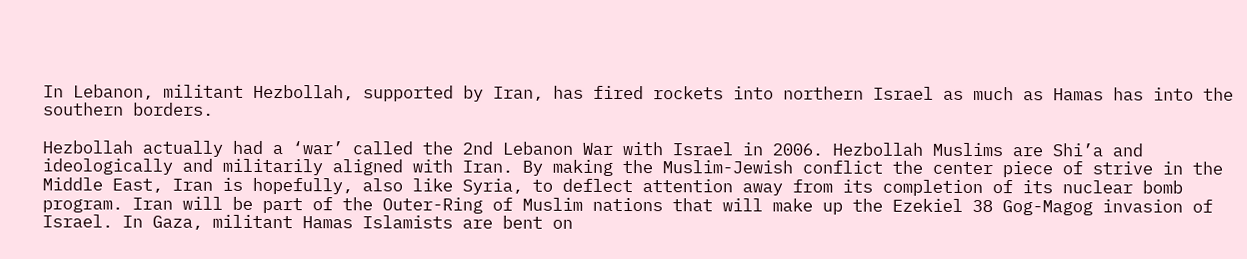In Lebanon, militant Hezbollah, supported by Iran, has fired rockets into northern Israel as much as Hamas has into the southern borders.

Hezbollah actually had a ‘war’ called the 2nd Lebanon War with Israel in 2006. Hezbollah Muslims are Shi’a and ideologically and militarily aligned with Iran. By making the Muslim-Jewish conflict the center piece of strive in the Middle East, Iran is hopefully, also like Syria, to deflect attention away from its completion of its nuclear bomb program. Iran will be part of the Outer-Ring of Muslim nations that will make up the Ezekiel 38 Gog-Magog invasion of Israel. In Gaza, militant Hamas Islamists are bent on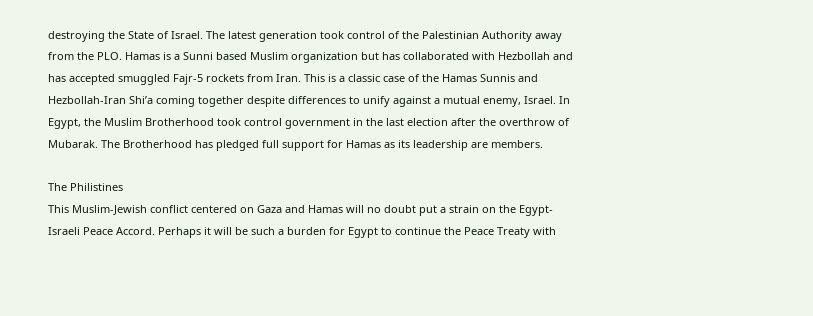destroying the State of Israel. The latest generation took control of the Palestinian Authority away from the PLO. Hamas is a Sunni based Muslim organization but has collaborated with Hezbollah and has accepted smuggled Fajr-5 rockets from Iran. This is a classic case of the Hamas Sunnis and Hezbollah-Iran Shi’a coming together despite differences to unify against a mutual enemy, Israel. In Egypt, the Muslim Brotherhood took control government in the last election after the overthrow of Mubarak. The Brotherhood has pledged full support for Hamas as its leadership are members.

The Philistines
This Muslim-Jewish conflict centered on Gaza and Hamas will no doubt put a strain on the Egypt-Israeli Peace Accord. Perhaps it will be such a burden for Egypt to continue the Peace Treaty with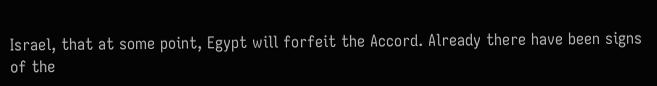Israel, that at some point, Egypt will forfeit the Accord. Already there have been signs of the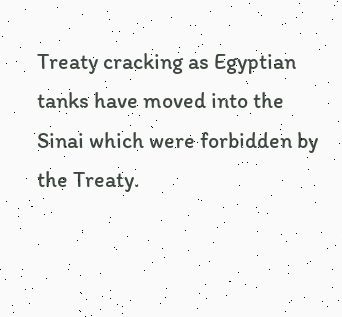Treaty cracking as Egyptian tanks have moved into the Sinai which were forbidden by the Treaty.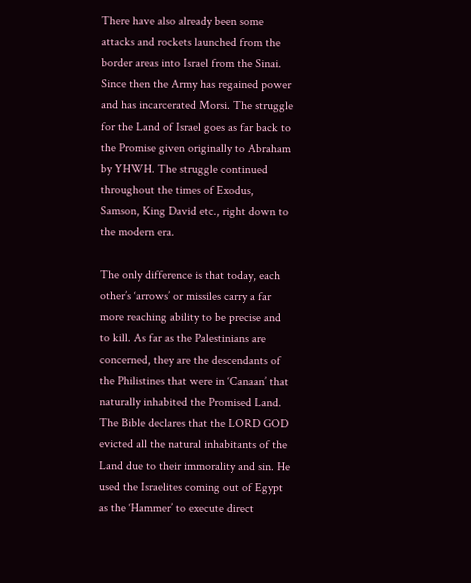There have also already been some attacks and rockets launched from the border areas into Israel from the Sinai. Since then the Army has regained power and has incarcerated Morsi. The struggle for the Land of Israel goes as far back to the Promise given originally to Abraham by YHWH. The struggle continued throughout the times of Exodus, Samson, King David etc., right down to the modern era.

The only difference is that today, each other’s ‘arrows’ or missiles carry a far more reaching ability to be precise and to kill. As far as the Palestinians are concerned, they are the descendants of the Philistines that were in ‘Canaan’ that naturally inhabited the Promised Land. The Bible declares that the LORD GOD evicted all the natural inhabitants of the Land due to their immorality and sin. He used the Israelites coming out of Egypt as the ‘Hammer’ to execute direct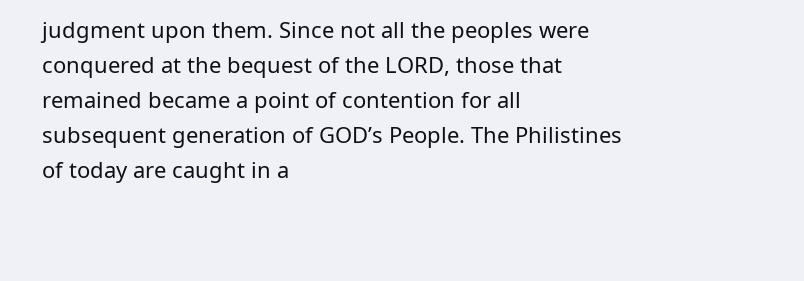judgment upon them. Since not all the peoples were conquered at the bequest of the LORD, those that remained became a point of contention for all subsequent generation of GOD’s People. The Philistines of today are caught in a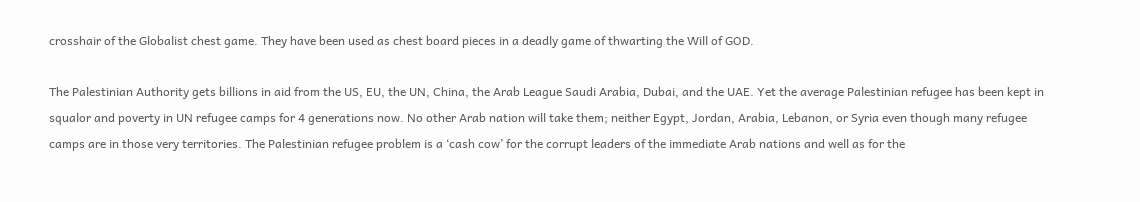crosshair of the Globalist chest game. They have been used as chest board pieces in a deadly game of thwarting the Will of GOD.

The Palestinian Authority gets billions in aid from the US, EU, the UN, China, the Arab League Saudi Arabia, Dubai, and the UAE. Yet the average Palestinian refugee has been kept in squalor and poverty in UN refugee camps for 4 generations now. No other Arab nation will take them; neither Egypt, Jordan, Arabia, Lebanon, or Syria even though many refugee camps are in those very territories. The Palestinian refugee problem is a ‘cash cow’ for the corrupt leaders of the immediate Arab nations and well as for the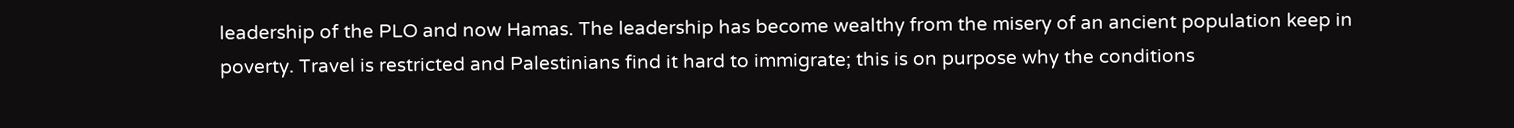leadership of the PLO and now Hamas. The leadership has become wealthy from the misery of an ancient population keep in poverty. Travel is restricted and Palestinians find it hard to immigrate; this is on purpose why the conditions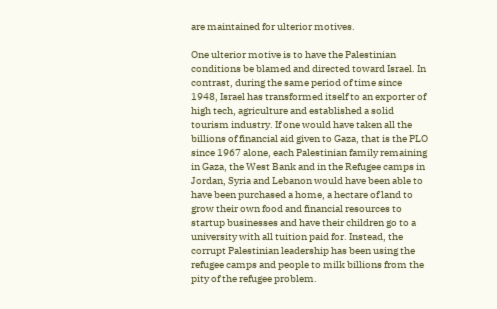are maintained for ulterior motives.

One ulterior motive is to have the Palestinian conditions be blamed and directed toward Israel. In contrast, during the same period of time since 1948, Israel has transformed itself to an exporter of high tech, agriculture and established a solid tourism industry. If one would have taken all the billions of financial aid given to Gaza, that is the PLO since 1967 alone, each Palestinian family remaining in Gaza, the West Bank and in the Refugee camps in Jordan, Syria and Lebanon would have been able to have been purchased a home, a hectare of land to grow their own food and financial resources to startup businesses and have their children go to a university with all tuition paid for. Instead, the corrupt Palestinian leadership has been using the refugee camps and people to milk billions from the pity of the refugee problem.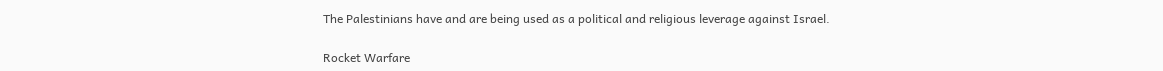The Palestinians have and are being used as a political and religious leverage against Israel.

Rocket Warfare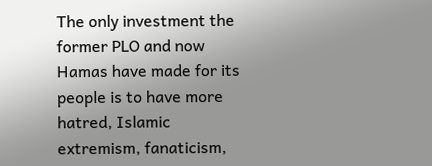The only investment the former PLO and now Hamas have made for its people is to have more hatred, Islamic extremism, fanaticism,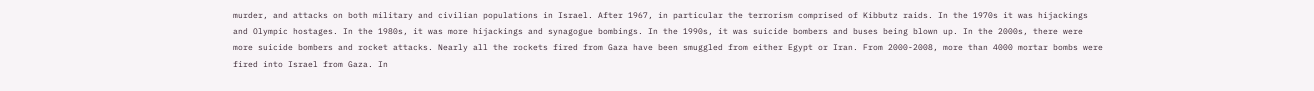murder, and attacks on both military and civilian populations in Israel. After 1967, in particular the terrorism comprised of Kibbutz raids. In the 1970s it was hijackings and Olympic hostages. In the 1980s, it was more hijackings and synagogue bombings. In the 1990s, it was suicide bombers and buses being blown up. In the 2000s, there were more suicide bombers and rocket attacks. Nearly all the rockets fired from Gaza have been smuggled from either Egypt or Iran. From 2000-2008, more than 4000 mortar bombs were fired into Israel from Gaza. In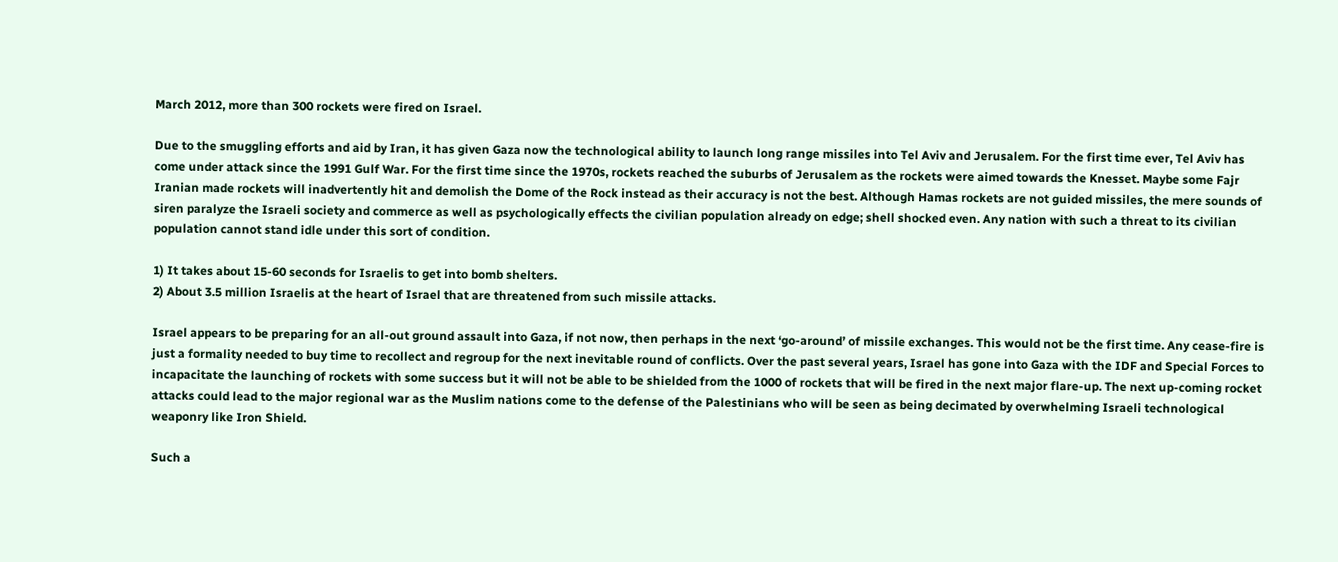March 2012, more than 300 rockets were fired on Israel.

Due to the smuggling efforts and aid by Iran, it has given Gaza now the technological ability to launch long range missiles into Tel Aviv and Jerusalem. For the first time ever, Tel Aviv has come under attack since the 1991 Gulf War. For the first time since the 1970s, rockets reached the suburbs of Jerusalem as the rockets were aimed towards the Knesset. Maybe some Fajr Iranian made rockets will inadvertently hit and demolish the Dome of the Rock instead as their accuracy is not the best. Although Hamas rockets are not guided missiles, the mere sounds of siren paralyze the Israeli society and commerce as well as psychologically effects the civilian population already on edge; shell shocked even. Any nation with such a threat to its civilian population cannot stand idle under this sort of condition.

1) It takes about 15-60 seconds for Israelis to get into bomb shelters.
2) About 3.5 million Israelis at the heart of Israel that are threatened from such missile attacks.

Israel appears to be preparing for an all-out ground assault into Gaza, if not now, then perhaps in the next ‘go-around’ of missile exchanges. This would not be the first time. Any cease-fire is just a formality needed to buy time to recollect and regroup for the next inevitable round of conflicts. Over the past several years, Israel has gone into Gaza with the IDF and Special Forces to incapacitate the launching of rockets with some success but it will not be able to be shielded from the 1000 of rockets that will be fired in the next major flare-up. The next up-coming rocket attacks could lead to the major regional war as the Muslim nations come to the defense of the Palestinians who will be seen as being decimated by overwhelming Israeli technological weaponry like Iron Shield.

Such a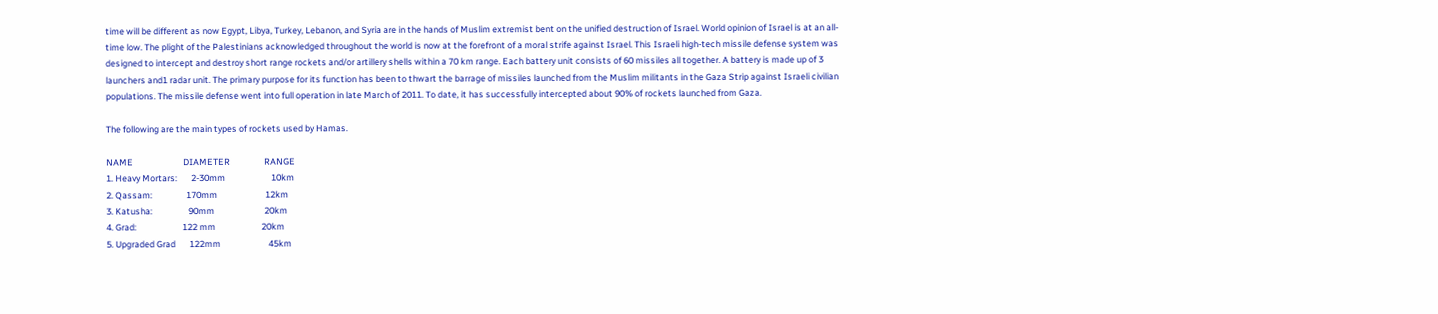time will be different as now Egypt, Libya, Turkey, Lebanon, and Syria are in the hands of Muslim extremist bent on the unified destruction of Israel. World opinion of Israel is at an all-time low. The plight of the Palestinians acknowledged throughout the world is now at the forefront of a moral strife against Israel. This Israeli high-tech missile defense system was designed to intercept and destroy short range rockets and/or artillery shells within a 70 km range. Each battery unit consists of 60 missiles all together. A battery is made up of 3 launchers and1 radar unit. The primary purpose for its function has been to thwart the barrage of missiles launched from the Muslim militants in the Gaza Strip against Israeli civilian populations. The missile defense went into full operation in late March of 2011. To date, it has successfully intercepted about 90% of rockets launched from Gaza.

The following are the main types of rockets used by Hamas.

NAME                         DIAMETER                 RANGE
1. Heavy Mortars:       2-30mm                       10km
2. Qassam:                 170mm                        12km
3. Katusha:                  90mm                         20km
4. Grad:                       122 mm                       20km
5. Upgraded Grad       122mm                        45km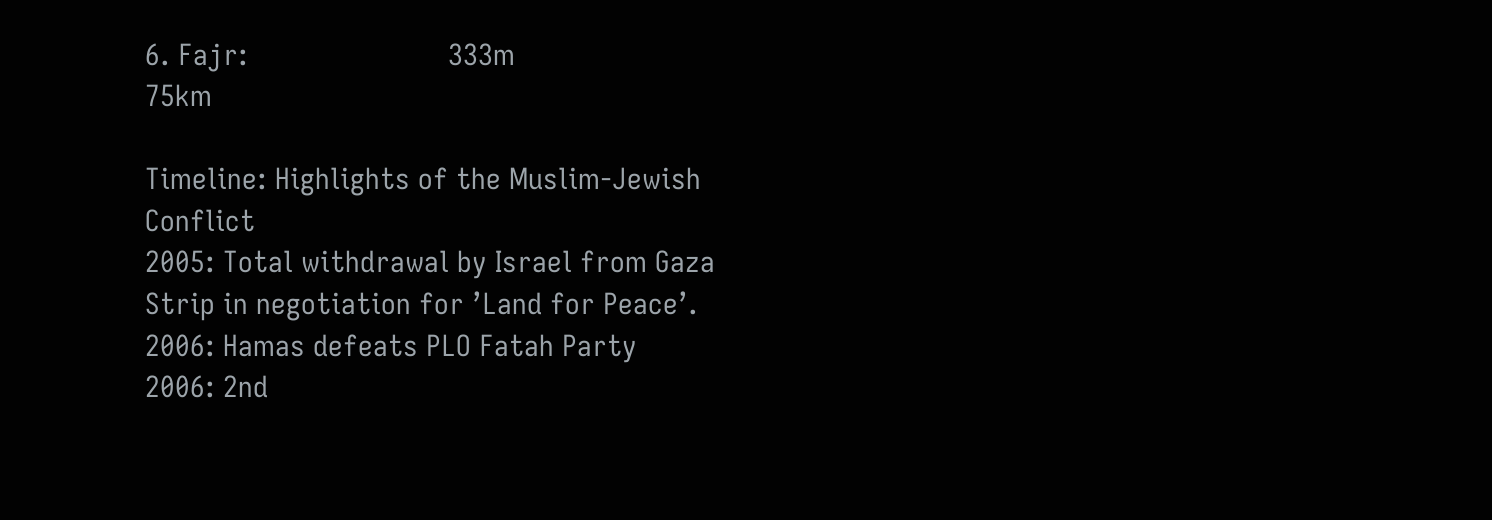6. Fajr:                         333m                           75km

Timeline: Highlights of the Muslim-Jewish Conflict
2005: Total withdrawal by Israel from Gaza Strip in negotiation for ’Land for Peace’.
2006: Hamas defeats PLO Fatah Party
2006: 2nd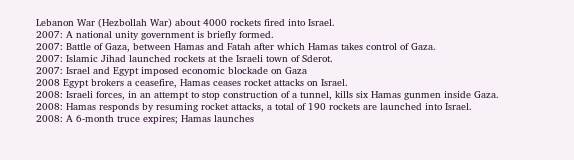Lebanon War (Hezbollah War) about 4000 rockets fired into Israel.
2007: A national unity government is briefly formed.
2007: Battle of Gaza, between Hamas and Fatah after which Hamas takes control of Gaza.
2007: Islamic Jihad launched rockets at the Israeli town of Sderot.
2007: Israel and Egypt imposed economic blockade on Gaza
2008 Egypt brokers a ceasefire, Hamas ceases rocket attacks on Israel.
2008: Israeli forces, in an attempt to stop construction of a tunnel, kills six Hamas gunmen inside Gaza.
2008: Hamas responds by resuming rocket attacks, a total of 190 rockets are launched into Israel.
2008: A 6-month truce expires; Hamas launches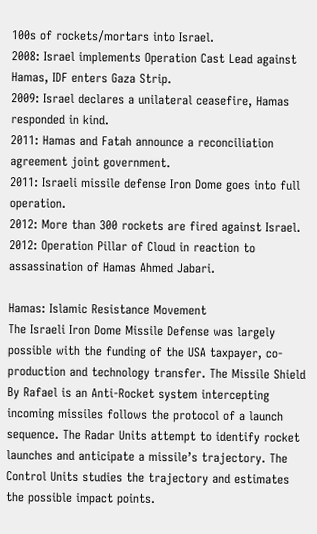100s of rockets/mortars into Israel.
2008: Israel implements Operation Cast Lead against Hamas, IDF enters Gaza Strip.
2009: Israel declares a unilateral ceasefire, Hamas responded in kind.
2011: Hamas and Fatah announce a reconciliation agreement joint government.
2011: Israeli missile defense Iron Dome goes into full operation.
2012: More than 300 rockets are fired against Israel.
2012: Operation Pillar of Cloud in reaction to assassination of Hamas Ahmed Jabari.

Hamas: Islamic Resistance Movement
The Israeli Iron Dome Missile Defense was largely possible with the funding of the USA taxpayer, co-production and technology transfer. The Missile Shield By Rafael is an Anti-Rocket system intercepting incoming missiles follows the protocol of a launch sequence. The Radar Units attempt to identify rocket launches and anticipate a missile’s trajectory. The Control Units studies the trajectory and estimates the possible impact points.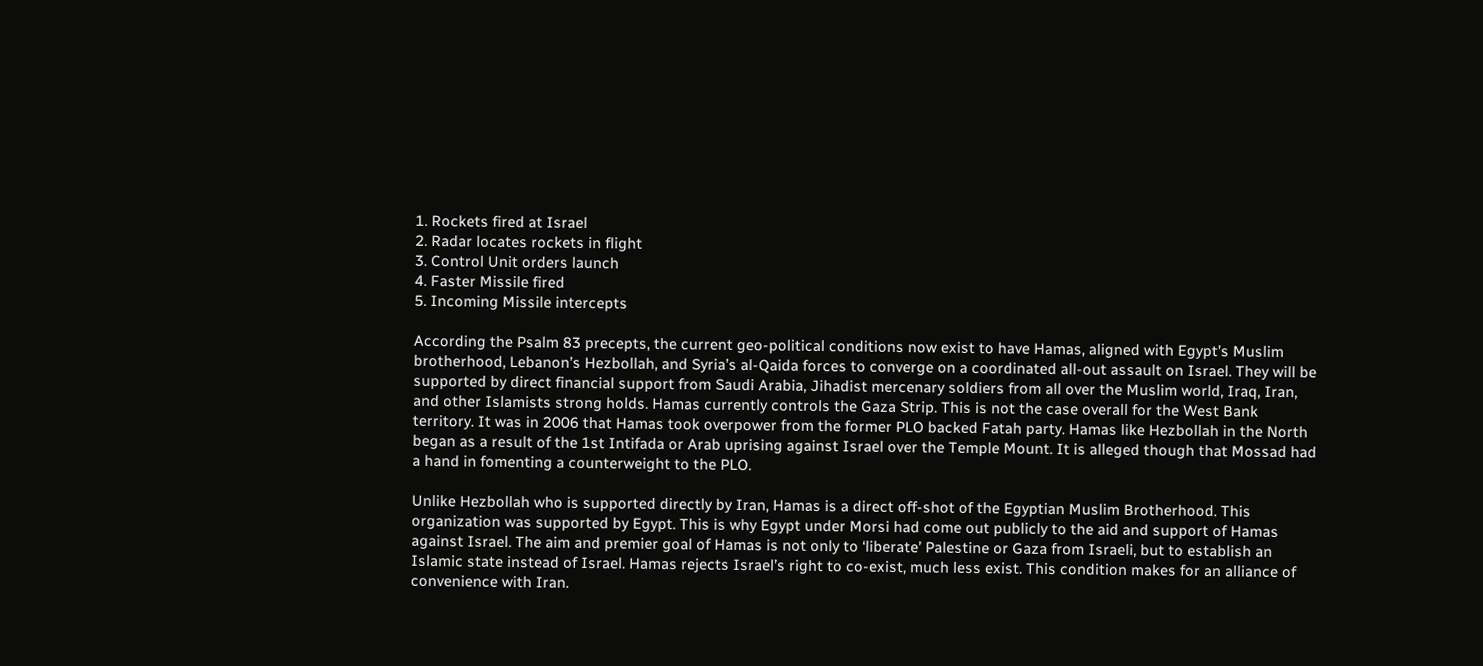1. Rockets fired at Israel
2. Radar locates rockets in flight
3. Control Unit orders launch
4. Faster Missile fired
5. Incoming Missile intercepts

According the Psalm 83 precepts, the current geo-political conditions now exist to have Hamas, aligned with Egypt’s Muslim brotherhood, Lebanon’s Hezbollah, and Syria’s al-Qaida forces to converge on a coordinated all-out assault on Israel. They will be supported by direct financial support from Saudi Arabia, Jihadist mercenary soldiers from all over the Muslim world, Iraq, Iran, and other Islamists strong holds. Hamas currently controls the Gaza Strip. This is not the case overall for the West Bank territory. It was in 2006 that Hamas took overpower from the former PLO backed Fatah party. Hamas like Hezbollah in the North began as a result of the 1st Intifada or Arab uprising against Israel over the Temple Mount. It is alleged though that Mossad had a hand in fomenting a counterweight to the PLO.

Unlike Hezbollah who is supported directly by Iran, Hamas is a direct off-shot of the Egyptian Muslim Brotherhood. This organization was supported by Egypt. This is why Egypt under Morsi had come out publicly to the aid and support of Hamas against Israel. The aim and premier goal of Hamas is not only to ‘liberate’ Palestine or Gaza from Israeli, but to establish an Islamic state instead of Israel. Hamas rejects Israel’s right to co-exist, much less exist. This condition makes for an alliance of convenience with Iran.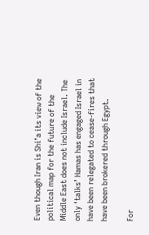Even though Iran is Shi’a its view of the political map for the future of the Middle East does not include Israel. The only ‘talks’ Hamas has engaged Israel in have been relegated to cease-fires that have been brokered through Egypt.

For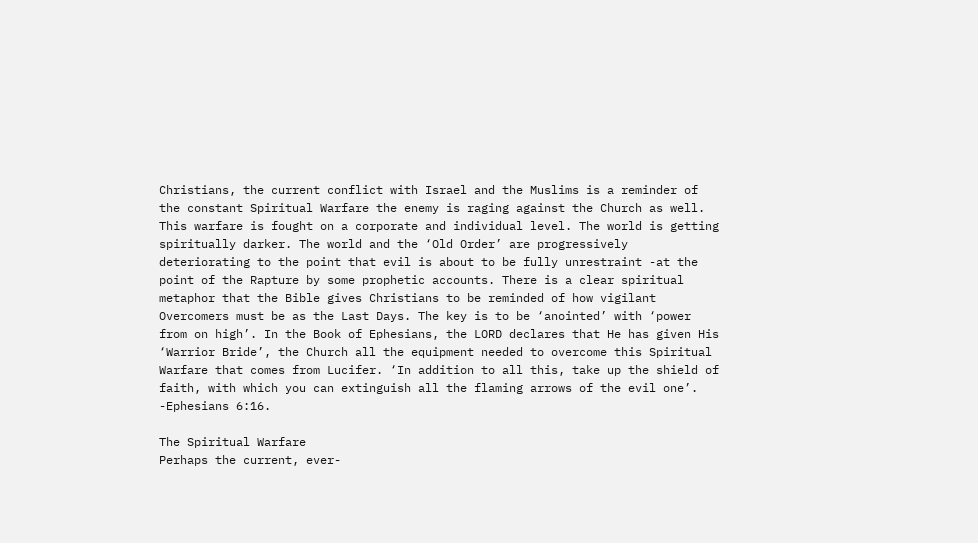Christians, the current conflict with Israel and the Muslims is a reminder of the constant Spiritual Warfare the enemy is raging against the Church as well. This warfare is fought on a corporate and individual level. The world is getting spiritually darker. The world and the ‘Old Order’ are progressively deteriorating to the point that evil is about to be fully unrestraint -at the point of the Rapture by some prophetic accounts. There is a clear spiritual metaphor that the Bible gives Christians to be reminded of how vigilant Overcomers must be as the Last Days. The key is to be ‘anointed’ with ‘power from on high’. In the Book of Ephesians, the LORD declares that He has given His ‘Warrior Bride’, the Church all the equipment needed to overcome this Spiritual Warfare that comes from Lucifer. ‘In addition to all this, take up the shield of faith, with which you can extinguish all the flaming arrows of the evil one’. -Ephesians 6:16.

The Spiritual Warfare
Perhaps the current, ever-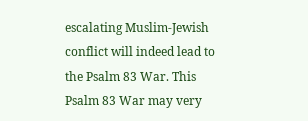escalating Muslim-Jewish conflict will indeed lead to the Psalm 83 War. This Psalm 83 War may very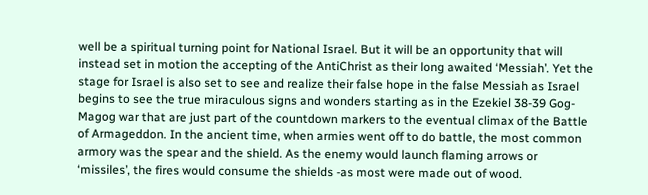well be a spiritual turning point for National Israel. But it will be an opportunity that will instead set in motion the accepting of the AntiChrist as their long awaited ‘Messiah’. Yet the stage for Israel is also set to see and realize their false hope in the false Messiah as Israel begins to see the true miraculous signs and wonders starting as in the Ezekiel 38-39 Gog-Magog war that are just part of the countdown markers to the eventual climax of the Battle of Armageddon. In the ancient time, when armies went off to do battle, the most common armory was the spear and the shield. As the enemy would launch flaming arrows or ‘missiles’, the fires would consume the shields -as most were made out of wood.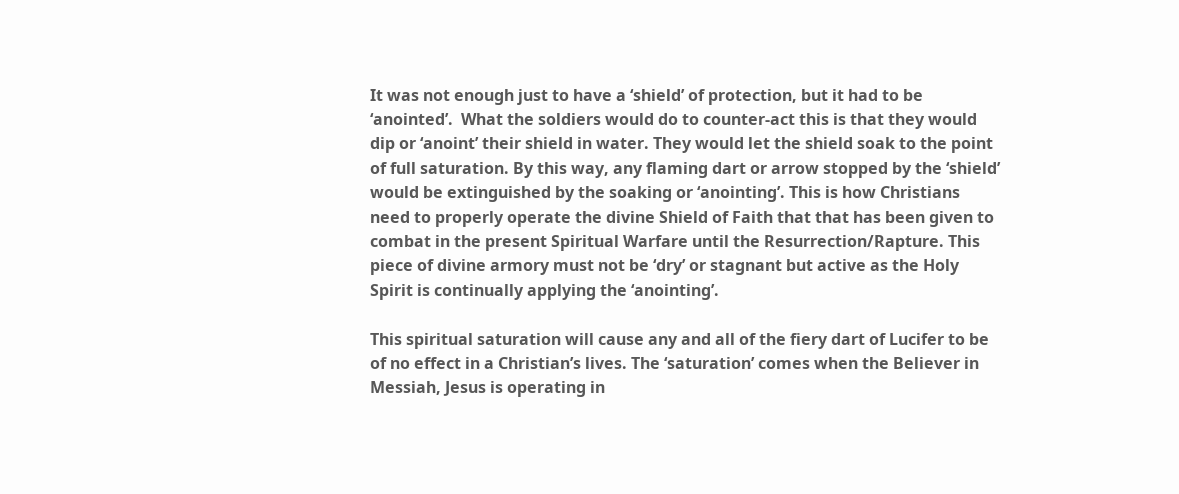It was not enough just to have a ‘shield’ of protection, but it had to be ‘anointed’.  What the soldiers would do to counter-act this is that they would dip or ‘anoint’ their shield in water. They would let the shield soak to the point of full saturation. By this way, any flaming dart or arrow stopped by the ‘shield’ would be extinguished by the soaking or ‘anointing’. This is how Christians need to properly operate the divine Shield of Faith that that has been given to combat in the present Spiritual Warfare until the Resurrection/Rapture. This piece of divine armory must not be ‘dry’ or stagnant but active as the Holy Spirit is continually applying the ‘anointing’.

This spiritual saturation will cause any and all of the fiery dart of Lucifer to be of no effect in a Christian’s lives. The ‘saturation’ comes when the Believer in Messiah, Jesus is operating in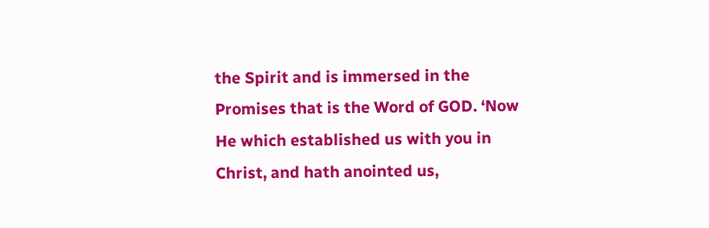the Spirit and is immersed in the Promises that is the Word of GOD. ‘Now He which established us with you in Christ, and hath anointed us,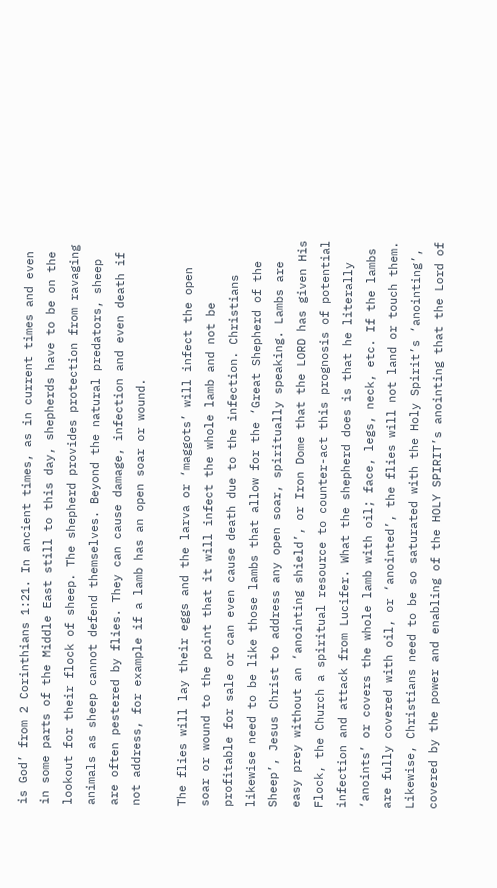is God’ from 2 Corinthians 1:21. In ancient times, as in current times and even in some parts of the Middle East still to this day, shepherds have to be on the lookout for their flock of sheep. The shepherd provides protection from ravaging animals as sheep cannot defend themselves. Beyond the natural predators, sheep are often pestered by flies. They can cause damage, infection and even death if not address, for example if a lamb has an open soar or wound.

The flies will lay their eggs and the larva or ‘maggots’ will infect the open soar or wound to the point that it will infect the whole lamb and not be profitable for sale or can even cause death due to the infection. Christians likewise need to be like those lambs that allow for the ‘Great Shepherd of the Sheep’, Jesus Christ to address any open soar, spiritually speaking. Lambs are easy prey without an ‘anointing shield’, or Iron Dome that the LORD has given His Flock, the Church a spiritual resource to counter-act this prognosis of potential infection and attack from Lucifer. What the shepherd does is that he literally ‘anoints’ or covers the whole lamb with oil; face, legs, neck, etc. If the lambs are fully covered with oil, or ‘anointed’, the flies will not land or touch them. Likewise, Christians need to be so saturated with the Holy Spirit’s ‘anointing’, covered by the power and enabling of the HOLY SPIRIT’s anointing that the Lord of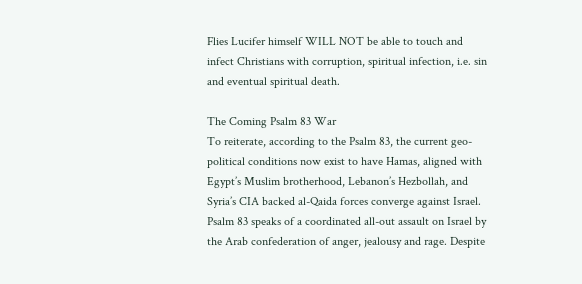Flies Lucifer himself WILL NOT be able to touch and infect Christians with corruption, spiritual infection, i.e. sin and eventual spiritual death.

The Coming Psalm 83 War
To reiterate, according to the Psalm 83, the current geo-political conditions now exist to have Hamas, aligned with Egypt’s Muslim brotherhood, Lebanon’s Hezbollah, and Syria’s CIA backed al-Qaida forces converge against Israel. Psalm 83 speaks of a coordinated all-out assault on Israel by the Arab confederation of anger, jealousy and rage. Despite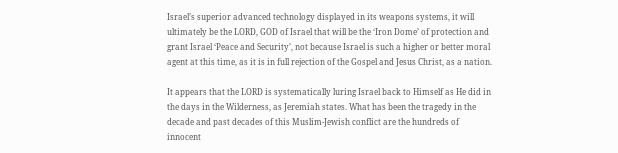Israel’s superior advanced technology displayed in its weapons systems, it will ultimately be the LORD, GOD of Israel that will be the ‘Iron Dome’ of protection and grant Israel ‘Peace and Security’, not because Israel is such a higher or better moral agent at this time, as it is in full rejection of the Gospel and Jesus Christ, as a nation.

It appears that the LORD is systematically luring Israel back to Himself as He did in the days in the Wilderness, as Jeremiah states. What has been the tragedy in the decade and past decades of this Muslim-Jewish conflict are the hundreds of innocent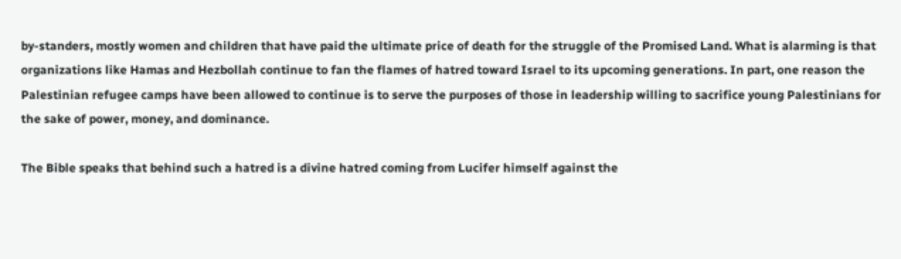by-standers, mostly women and children that have paid the ultimate price of death for the struggle of the Promised Land. What is alarming is that organizations like Hamas and Hezbollah continue to fan the flames of hatred toward Israel to its upcoming generations. In part, one reason the Palestinian refugee camps have been allowed to continue is to serve the purposes of those in leadership willing to sacrifice young Palestinians for the sake of power, money, and dominance.

The Bible speaks that behind such a hatred is a divine hatred coming from Lucifer himself against the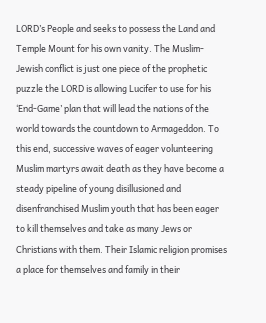LORD’s People and seeks to possess the Land and Temple Mount for his own vanity. The Muslim-Jewish conflict is just one piece of the prophetic puzzle the LORD is allowing Lucifer to use for his ‘End-Game’ plan that will lead the nations of the world towards the countdown to Armageddon. To this end, successive waves of eager volunteering Muslim martyrs await death as they have become a steady pipeline of young disillusioned and disenfranchised Muslim youth that has been eager to kill themselves and take as many Jews or Christians with them. Their Islamic religion promises a place for themselves and family in their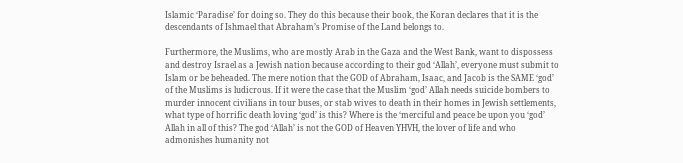Islamic ‘Paradise’ for doing so. They do this because their book, the Koran declares that it is the descendants of Ishmael that Abraham’s Promise of the Land belongs to.

Furthermore, the Muslims, who are mostly Arab in the Gaza and the West Bank, want to dispossess and destroy Israel as a Jewish nation because according to their god ‘Allah’, everyone must submit to Islam or be beheaded. The mere notion that the GOD of Abraham, Isaac, and Jacob is the SAME ‘god’ of the Muslims is ludicrous. If it were the case that the Muslim ‘god’ Allah needs suicide bombers to murder innocent civilians in tour buses, or stab wives to death in their homes in Jewish settlements, what type of horrific death loving ‘god’ is this? Where is the ‘merciful and peace be upon you ‘god’ Allah in all of this? The god ‘Allah’ is not the GOD of Heaven YHVH, the lover of life and who admonishes humanity not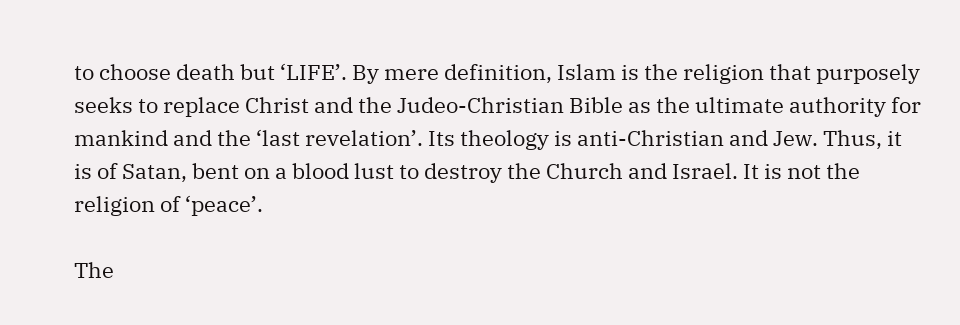to choose death but ‘LIFE’. By mere definition, Islam is the religion that purposely seeks to replace Christ and the Judeo-Christian Bible as the ultimate authority for mankind and the ‘last revelation’. Its theology is anti-Christian and Jew. Thus, it is of Satan, bent on a blood lust to destroy the Church and Israel. It is not the religion of ‘peace’.

The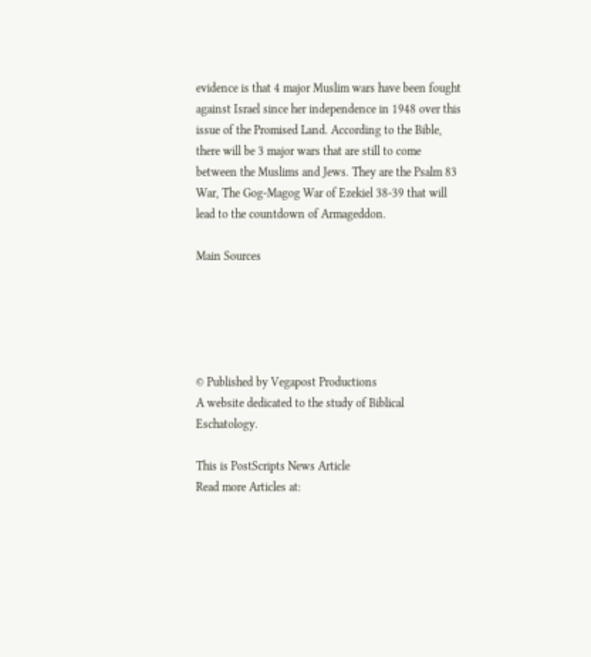evidence is that 4 major Muslim wars have been fought against Israel since her independence in 1948 over this issue of the Promised Land. According to the Bible, there will be 3 major wars that are still to come between the Muslims and Jews. They are the Psalm 83 War, The Gog-Magog War of Ezekiel 38-39 that will lead to the countdown of Armageddon.

Main Sources





© Published by Vegapost Productions
A website dedicated to the study of Biblical Eschatology.

This is PostScripts News Article
Read more Articles at: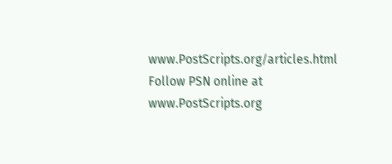www.PostScripts.org/articles.html
Follow PSN online at www.PostScripts.org